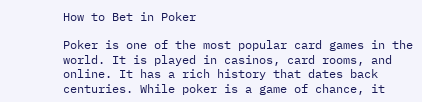How to Bet in Poker

Poker is one of the most popular card games in the world. It is played in casinos, card rooms, and online. It has a rich history that dates back centuries. While poker is a game of chance, it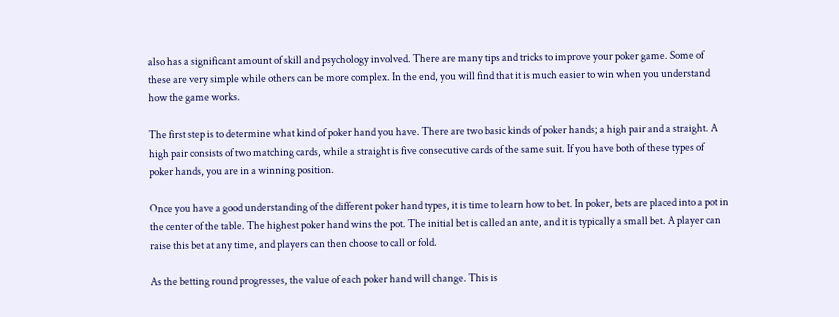also has a significant amount of skill and psychology involved. There are many tips and tricks to improve your poker game. Some of these are very simple while others can be more complex. In the end, you will find that it is much easier to win when you understand how the game works.

The first step is to determine what kind of poker hand you have. There are two basic kinds of poker hands; a high pair and a straight. A high pair consists of two matching cards, while a straight is five consecutive cards of the same suit. If you have both of these types of poker hands, you are in a winning position.

Once you have a good understanding of the different poker hand types, it is time to learn how to bet. In poker, bets are placed into a pot in the center of the table. The highest poker hand wins the pot. The initial bet is called an ante, and it is typically a small bet. A player can raise this bet at any time, and players can then choose to call or fold.

As the betting round progresses, the value of each poker hand will change. This is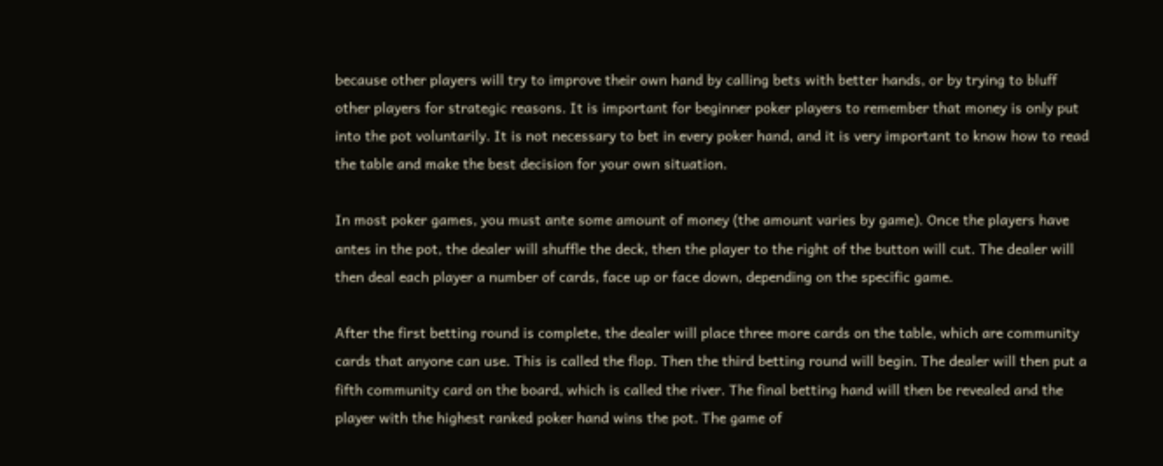because other players will try to improve their own hand by calling bets with better hands, or by trying to bluff other players for strategic reasons. It is important for beginner poker players to remember that money is only put into the pot voluntarily. It is not necessary to bet in every poker hand, and it is very important to know how to read the table and make the best decision for your own situation.

In most poker games, you must ante some amount of money (the amount varies by game). Once the players have antes in the pot, the dealer will shuffle the deck, then the player to the right of the button will cut. The dealer will then deal each player a number of cards, face up or face down, depending on the specific game.

After the first betting round is complete, the dealer will place three more cards on the table, which are community cards that anyone can use. This is called the flop. Then the third betting round will begin. The dealer will then put a fifth community card on the board, which is called the river. The final betting hand will then be revealed and the player with the highest ranked poker hand wins the pot. The game of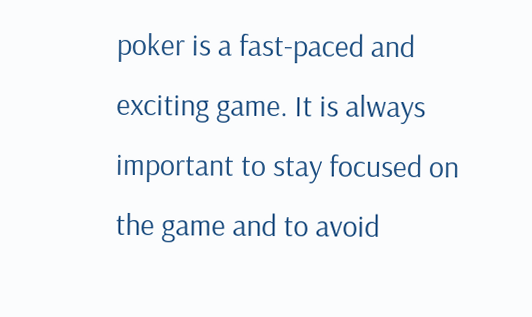poker is a fast-paced and exciting game. It is always important to stay focused on the game and to avoid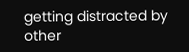getting distracted by other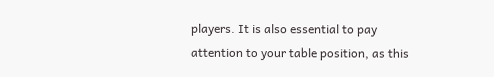players. It is also essential to pay attention to your table position, as this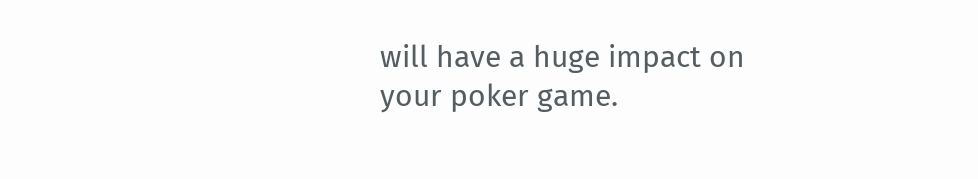will have a huge impact on your poker game.